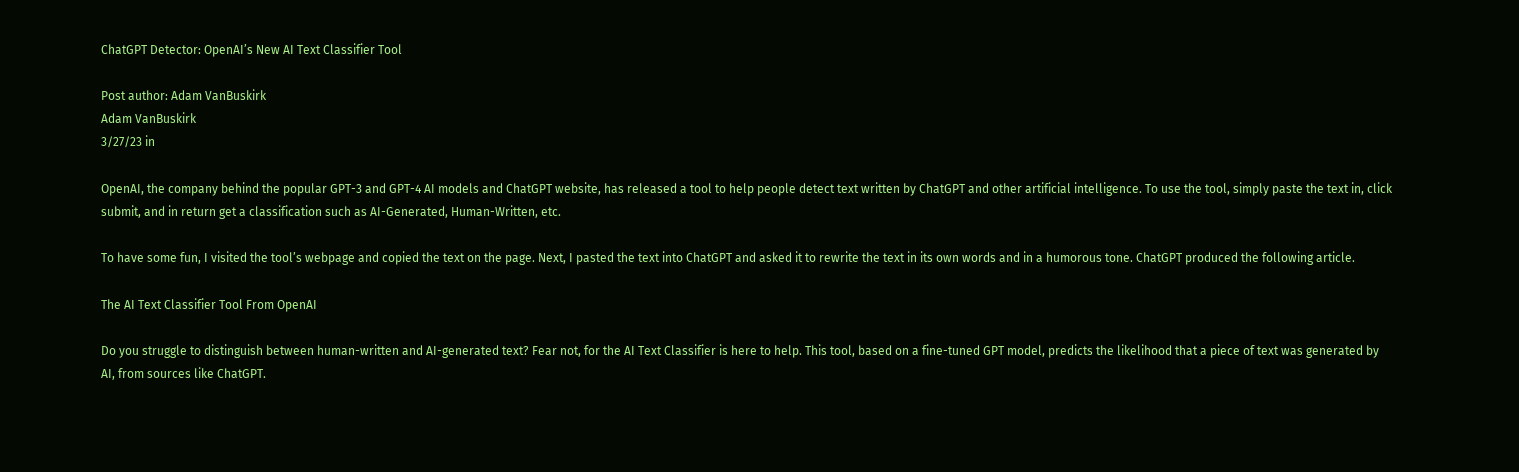ChatGPT Detector: OpenAI’s New AI Text Classifier Tool

Post author: Adam VanBuskirk
Adam VanBuskirk
3/27/23 in

OpenAI, the company behind the popular GPT-3 and GPT-4 AI models and ChatGPT website, has released a tool to help people detect text written by ChatGPT and other artificial intelligence. To use the tool, simply paste the text in, click submit, and in return get a classification such as AI-Generated, Human-Written, etc.

To have some fun, I visited the tool’s webpage and copied the text on the page. Next, I pasted the text into ChatGPT and asked it to rewrite the text in its own words and in a humorous tone. ChatGPT produced the following article.

The AI Text Classifier Tool From OpenAI

Do you struggle to distinguish between human-written and AI-generated text? Fear not, for the AI Text Classifier is here to help. This tool, based on a fine-tuned GPT model, predicts the likelihood that a piece of text was generated by AI, from sources like ChatGPT.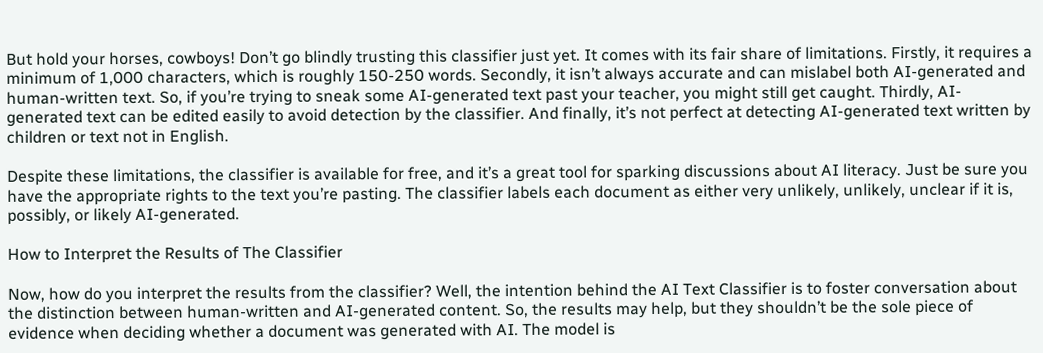But hold your horses, cowboys! Don’t go blindly trusting this classifier just yet. It comes with its fair share of limitations. Firstly, it requires a minimum of 1,000 characters, which is roughly 150-250 words. Secondly, it isn’t always accurate and can mislabel both AI-generated and human-written text. So, if you’re trying to sneak some AI-generated text past your teacher, you might still get caught. Thirdly, AI-generated text can be edited easily to avoid detection by the classifier. And finally, it’s not perfect at detecting AI-generated text written by children or text not in English.

Despite these limitations, the classifier is available for free, and it’s a great tool for sparking discussions about AI literacy. Just be sure you have the appropriate rights to the text you’re pasting. The classifier labels each document as either very unlikely, unlikely, unclear if it is, possibly, or likely AI-generated.

How to Interpret the Results of The Classifier

Now, how do you interpret the results from the classifier? Well, the intention behind the AI Text Classifier is to foster conversation about the distinction between human-written and AI-generated content. So, the results may help, but they shouldn’t be the sole piece of evidence when deciding whether a document was generated with AI. The model is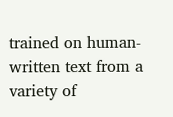trained on human-written text from a variety of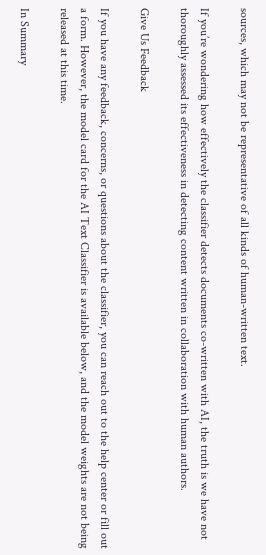sources, which may not be representative of all kinds of human-written text.

If you’re wondering how effectively the classifier detects documents co-written with AI, the truth is we have not thoroughly assessed its effectiveness in detecting content written in collaboration with human authors.

Give Us Feedback

If you have any feedback, concerns, or questions about the classifier, you can reach out to the help center or fill out a form. However, the model card for the AI Text Classifier is available below, and the model weights are not being released at this time.

In Summary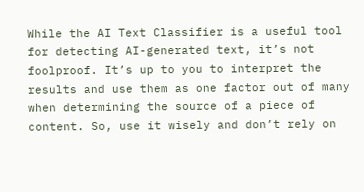While the AI Text Classifier is a useful tool for detecting AI-generated text, it’s not foolproof. It’s up to you to interpret the results and use them as one factor out of many when determining the source of a piece of content. So, use it wisely and don’t rely on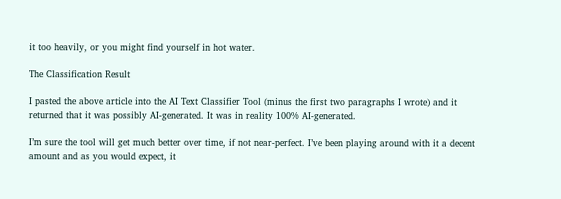it too heavily, or you might find yourself in hot water.

The Classification Result

I pasted the above article into the AI Text Classifier Tool (minus the first two paragraphs I wrote) and it returned that it was possibly AI-generated. It was in reality 100% AI-generated.

I’m sure the tool will get much better over time, if not near-perfect. I’ve been playing around with it a decent amount and as you would expect, it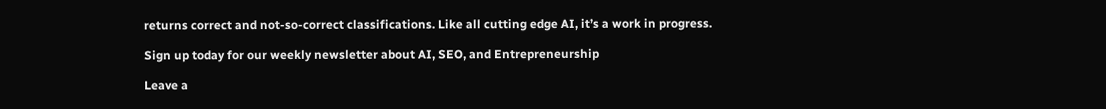returns correct and not-so-correct classifications. Like all cutting edge AI, it’s a work in progress.

Sign up today for our weekly newsletter about AI, SEO, and Entrepreneurship

Leave a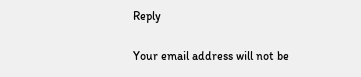Reply

Your email address will not be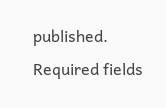published. Required fields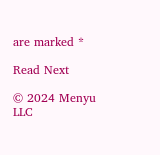are marked *

Read Next

© 2024 Menyu LLC